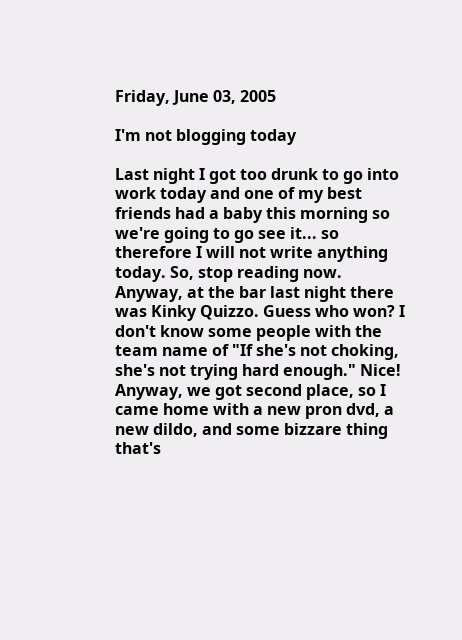Friday, June 03, 2005

I'm not blogging today

Last night I got too drunk to go into work today and one of my best friends had a baby this morning so we're going to go see it... so therefore I will not write anything today. So, stop reading now. Anyway, at the bar last night there was Kinky Quizzo. Guess who won? I don't know some people with the team name of "If she's not choking, she's not trying hard enough." Nice! Anyway, we got second place, so I came home with a new pron dvd, a new dildo, and some bizzare thing that's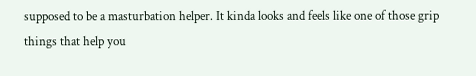supposed to be a masturbation helper. It kinda looks and feels like one of those grip things that help you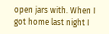open jars with. When I got home last night I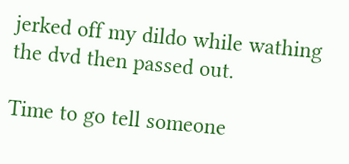jerked off my dildo while wathing the dvd then passed out.

Time to go tell someone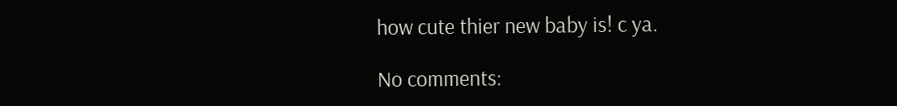how cute thier new baby is! c ya.

No comments: